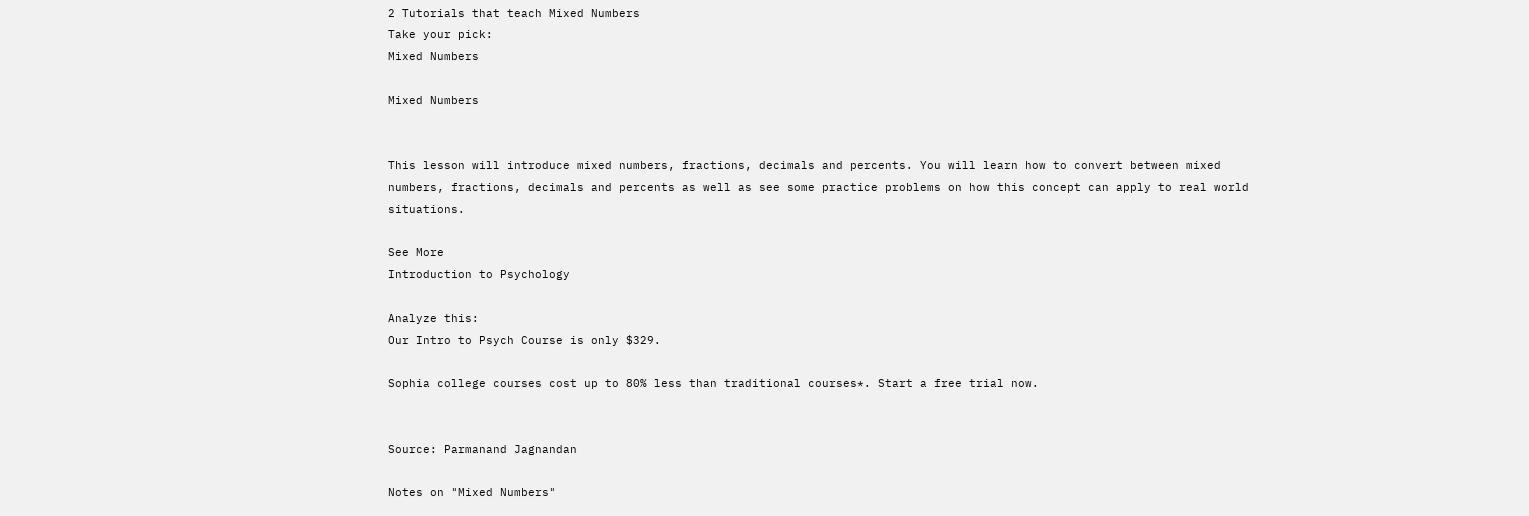2 Tutorials that teach Mixed Numbers
Take your pick:
Mixed Numbers

Mixed Numbers


This lesson will introduce mixed numbers, fractions, decimals and percents. You will learn how to convert between mixed numbers, fractions, decimals and percents as well as see some practice problems on how this concept can apply to real world situations.

See More
Introduction to Psychology

Analyze this:
Our Intro to Psych Course is only $329.

Sophia college courses cost up to 80% less than traditional courses*. Start a free trial now.


Source: Parmanand Jagnandan

Notes on "Mixed Numbers"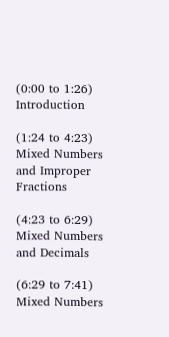(0:00 to 1:26) Introduction

(1:24 to 4:23) Mixed Numbers and Improper Fractions

(4:23 to 6:29) Mixed Numbers and Decimals

(6:29 to 7:41) Mixed Numbers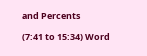and Percents

(7:41 to 15:34) Word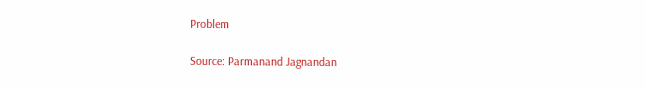Problem

Source: Parmanand Jagnandan